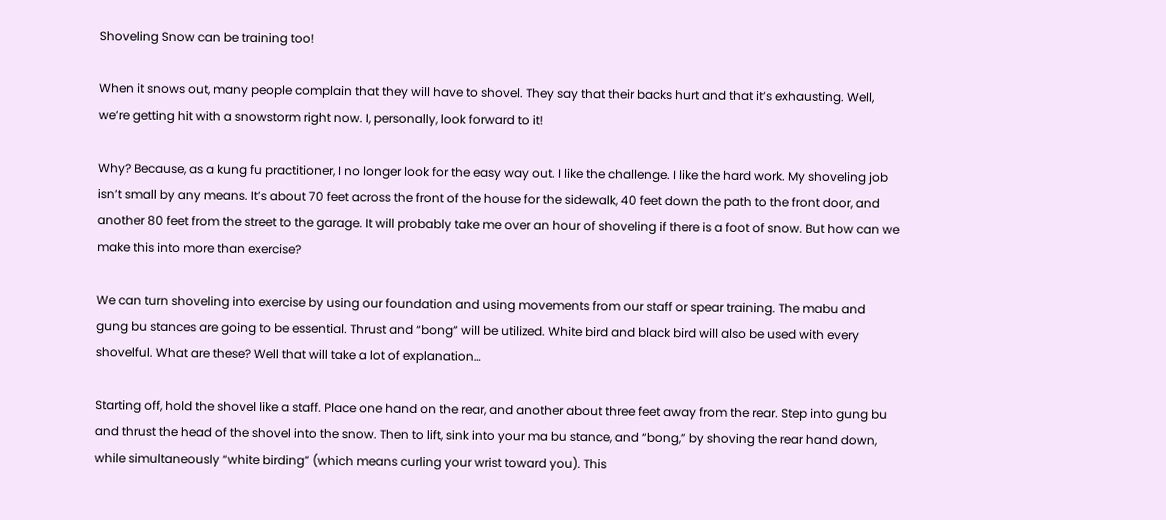Shoveling Snow can be training too!

When it snows out, many people complain that they will have to shovel. They say that their backs hurt and that it’s exhausting. Well, we’re getting hit with a snowstorm right now. I, personally, look forward to it!

Why? Because, as a kung fu practitioner, I no longer look for the easy way out. I like the challenge. I like the hard work. My shoveling job isn’t small by any means. It’s about 70 feet across the front of the house for the sidewalk, 40 feet down the path to the front door, and another 80 feet from the street to the garage. It will probably take me over an hour of shoveling if there is a foot of snow. But how can we make this into more than exercise?

We can turn shoveling into exercise by using our foundation and using movements from our staff or spear training. The mabu and gung bu stances are going to be essential. Thrust and “bong” will be utilized. White bird and black bird will also be used with every shovelful. What are these? Well that will take a lot of explanation…

Starting off, hold the shovel like a staff. Place one hand on the rear, and another about three feet away from the rear. Step into gung bu and thrust the head of the shovel into the snow. Then to lift, sink into your ma bu stance, and “bong,” by shoving the rear hand down, while simultaneously “white birding” (which means curling your wrist toward you). This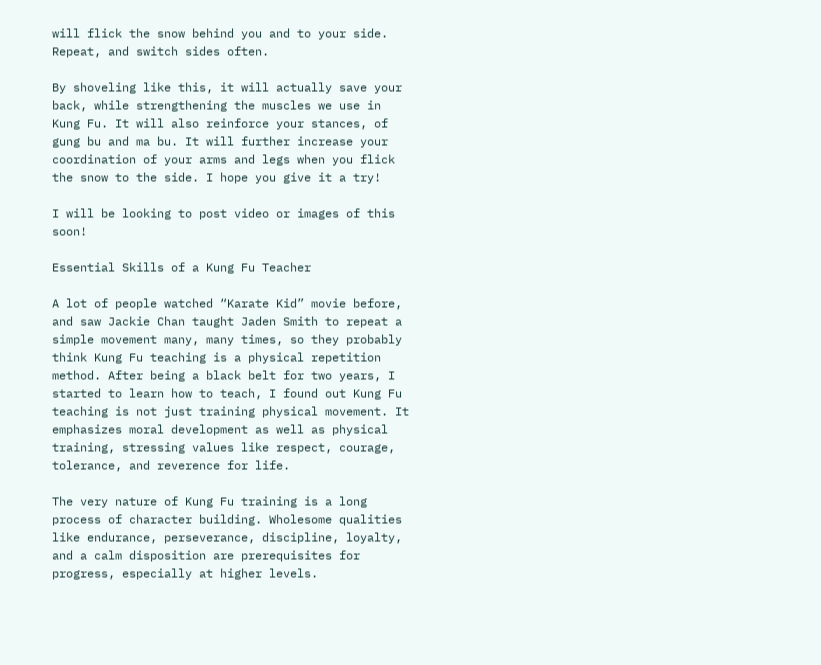will flick the snow behind you and to your side. Repeat, and switch sides often.

By shoveling like this, it will actually save your back, while strengthening the muscles we use in Kung Fu. It will also reinforce your stances, of gung bu and ma bu. It will further increase your coordination of your arms and legs when you flick the snow to the side. I hope you give it a try!

I will be looking to post video or images of this soon!

Essential Skills of a Kung Fu Teacher

A lot of people watched “Karate Kid” movie before, and saw Jackie Chan taught Jaden Smith to repeat a simple movement many, many times, so they probably think Kung Fu teaching is a physical repetition method. After being a black belt for two years, I started to learn how to teach, I found out Kung Fu teaching is not just training physical movement. It emphasizes moral development as well as physical training, stressing values like respect, courage, tolerance, and reverence for life.

The very nature of Kung Fu training is a long process of character building. Wholesome qualities like endurance, perseverance, discipline, loyalty, and a calm disposition are prerequisites for progress, especially at higher levels.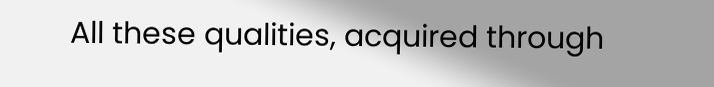All these qualities, acquired through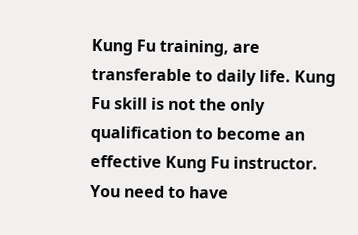Kung Fu training, are transferable to daily life. Kung Fu skill is not the only qualification to become an effective Kung Fu instructor. You need to have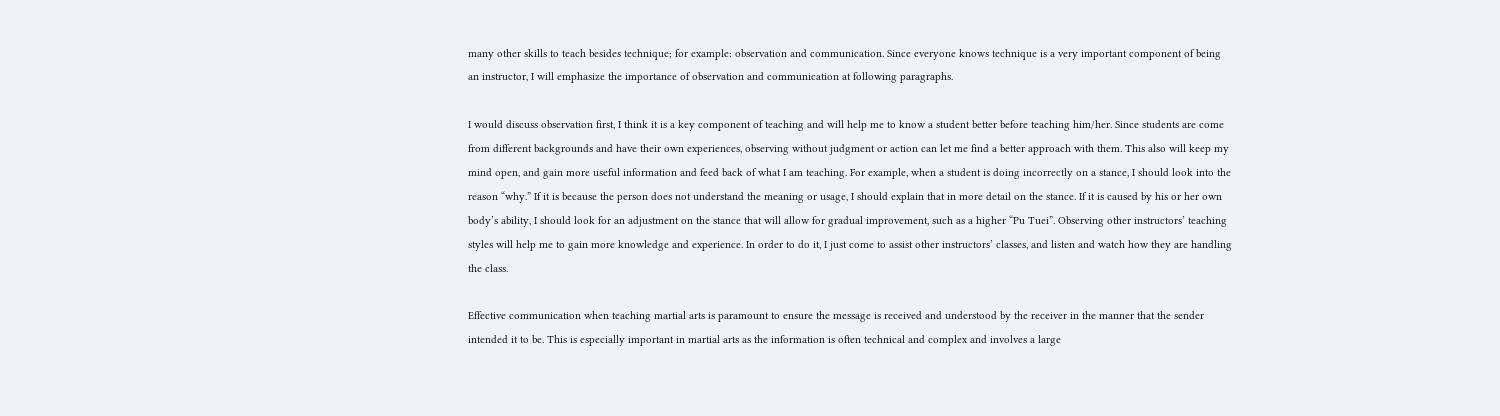many other skills to teach besides technique; for example: observation and communication. Since everyone knows technique is a very important component of being an instructor, I will emphasize the importance of observation and communication at following paragraphs.

I would discuss observation first, I think it is a key component of teaching and will help me to know a student better before teaching him/her. Since students are come from different backgrounds and have their own experiences, observing without judgment or action can let me find a better approach with them. This also will keep my mind open, and gain more useful information and feed back of what I am teaching. For example, when a student is doing incorrectly on a stance, I should look into the reason “why.” If it is because the person does not understand the meaning or usage, I should explain that in more detail on the stance. If it is caused by his or her own body’s ability, I should look for an adjustment on the stance that will allow for gradual improvement, such as a higher “Pu Tuei”. Observing other instructors’ teaching styles will help me to gain more knowledge and experience. In order to do it, I just come to assist other instructors’ classes, and listen and watch how they are handling the class.

Effective communication when teaching martial arts is paramount to ensure the message is received and understood by the receiver in the manner that the sender intended it to be. This is especially important in martial arts as the information is often technical and complex and involves a large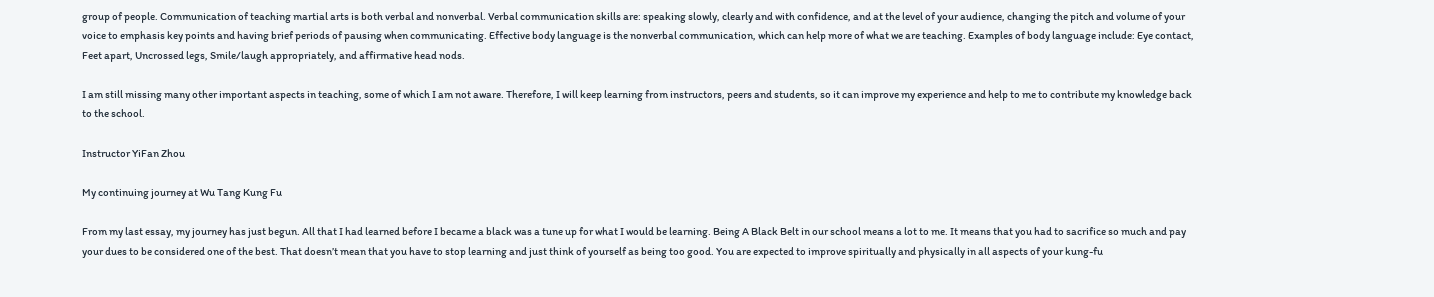group of people. Communication of teaching martial arts is both verbal and nonverbal. Verbal communication skills are: speaking slowly, clearly and with confidence, and at the level of your audience, changing the pitch and volume of your voice to emphasis key points and having brief periods of pausing when communicating. Effective body language is the nonverbal communication, which can help more of what we are teaching. Examples of body language include: Eye contact, Feet apart, Uncrossed legs, Smile/laugh appropriately, and affirmative head nods.

I am still missing many other important aspects in teaching, some of which I am not aware. Therefore, I will keep learning from instructors, peers and students, so it can improve my experience and help to me to contribute my knowledge back to the school.

Instructor YiFan Zhou

My continuing journey at Wu Tang Kung Fu

From my last essay, my journey has just begun. All that I had learned before I became a black was a tune up for what I would be learning. Being A Black Belt in our school means a lot to me. It means that you had to sacrifice so much and pay your dues to be considered one of the best. That doesn’t mean that you have to stop learning and just think of yourself as being too good. You are expected to improve spiritually and physically in all aspects of your kung-fu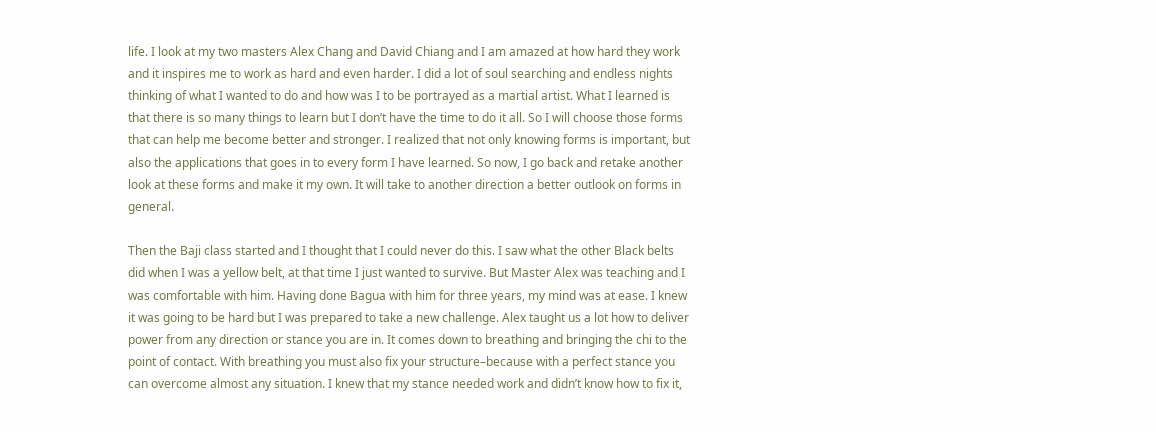life. I look at my two masters Alex Chang and David Chiang and I am amazed at how hard they work and it inspires me to work as hard and even harder. I did a lot of soul searching and endless nights thinking of what I wanted to do and how was I to be portrayed as a martial artist. What I learned is that there is so many things to learn but I don’t have the time to do it all. So I will choose those forms that can help me become better and stronger. I realized that not only knowing forms is important, but also the applications that goes in to every form I have learned. So now, I go back and retake another look at these forms and make it my own. It will take to another direction a better outlook on forms in general.

Then the Baji class started and I thought that I could never do this. I saw what the other Black belts did when I was a yellow belt, at that time I just wanted to survive. But Master Alex was teaching and I was comfortable with him. Having done Bagua with him for three years, my mind was at ease. I knew it was going to be hard but I was prepared to take a new challenge. Alex taught us a lot how to deliver power from any direction or stance you are in. It comes down to breathing and bringing the chi to the point of contact. With breathing you must also fix your structure–because with a perfect stance you can overcome almost any situation. I knew that my stance needed work and didn’t know how to fix it,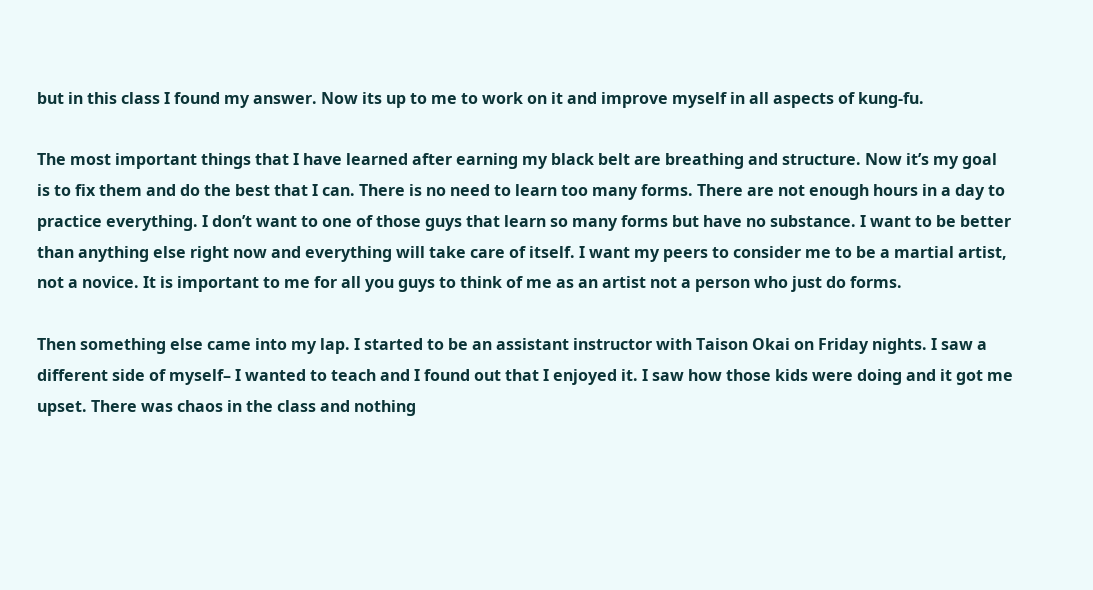but in this class I found my answer. Now its up to me to work on it and improve myself in all aspects of kung-fu.

The most important things that I have learned after earning my black belt are breathing and structure. Now it’s my goal is to fix them and do the best that I can. There is no need to learn too many forms. There are not enough hours in a day to practice everything. I don’t want to one of those guys that learn so many forms but have no substance. I want to be better than anything else right now and everything will take care of itself. I want my peers to consider me to be a martial artist, not a novice. It is important to me for all you guys to think of me as an artist not a person who just do forms.

Then something else came into my lap. I started to be an assistant instructor with Taison Okai on Friday nights. I saw a different side of myself– I wanted to teach and I found out that I enjoyed it. I saw how those kids were doing and it got me upset. There was chaos in the class and nothing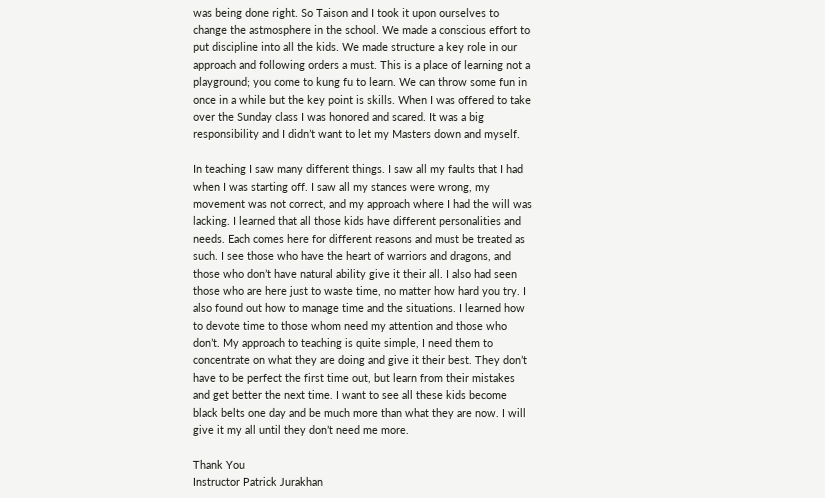was being done right. So Taison and I took it upon ourselves to change the astmosphere in the school. We made a conscious effort to put discipline into all the kids. We made structure a key role in our approach and following orders a must. This is a place of learning not a playground; you come to kung fu to learn. We can throw some fun in once in a while but the key point is skills. When I was offered to take over the Sunday class I was honored and scared. It was a big responsibility and I didn’t want to let my Masters down and myself.

In teaching I saw many different things. I saw all my faults that I had when I was starting off. I saw all my stances were wrong, my movement was not correct, and my approach where I had the will was lacking. I learned that all those kids have different personalities and needs. Each comes here for different reasons and must be treated as such. I see those who have the heart of warriors and dragons, and those who don’t have natural ability give it their all. I also had seen those who are here just to waste time, no matter how hard you try. I also found out how to manage time and the situations. I learned how to devote time to those whom need my attention and those who don’t. My approach to teaching is quite simple, I need them to concentrate on what they are doing and give it their best. They don’t have to be perfect the first time out, but learn from their mistakes and get better the next time. I want to see all these kids become black belts one day and be much more than what they are now. I will give it my all until they don’t need me more.

Thank You
Instructor Patrick Jurakhan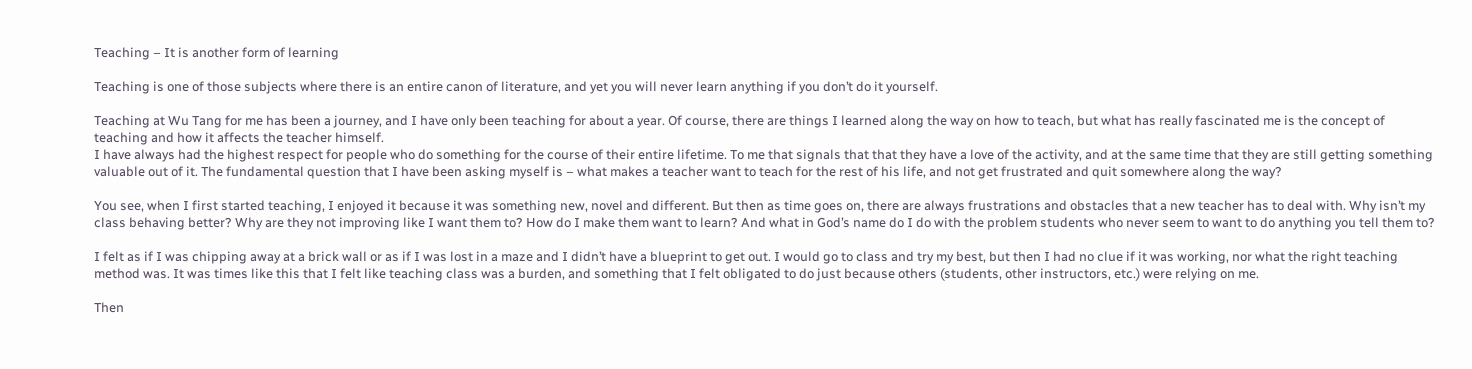Teaching – It is another form of learning

Teaching is one of those subjects where there is an entire canon of literature, and yet you will never learn anything if you don’t do it yourself.

Teaching at Wu Tang for me has been a journey, and I have only been teaching for about a year. Of course, there are things I learned along the way on how to teach, but what has really fascinated me is the concept of teaching and how it affects the teacher himself.
I have always had the highest respect for people who do something for the course of their entire lifetime. To me that signals that that they have a love of the activity, and at the same time that they are still getting something valuable out of it. The fundamental question that I have been asking myself is – what makes a teacher want to teach for the rest of his life, and not get frustrated and quit somewhere along the way?

You see, when I first started teaching, I enjoyed it because it was something new, novel and different. But then as time goes on, there are always frustrations and obstacles that a new teacher has to deal with. Why isn’t my class behaving better? Why are they not improving like I want them to? How do I make them want to learn? And what in God’s name do I do with the problem students who never seem to want to do anything you tell them to?

I felt as if I was chipping away at a brick wall or as if I was lost in a maze and I didn’t have a blueprint to get out. I would go to class and try my best, but then I had no clue if it was working, nor what the right teaching method was. It was times like this that I felt like teaching class was a burden, and something that I felt obligated to do just because others (students, other instructors, etc.) were relying on me.

Then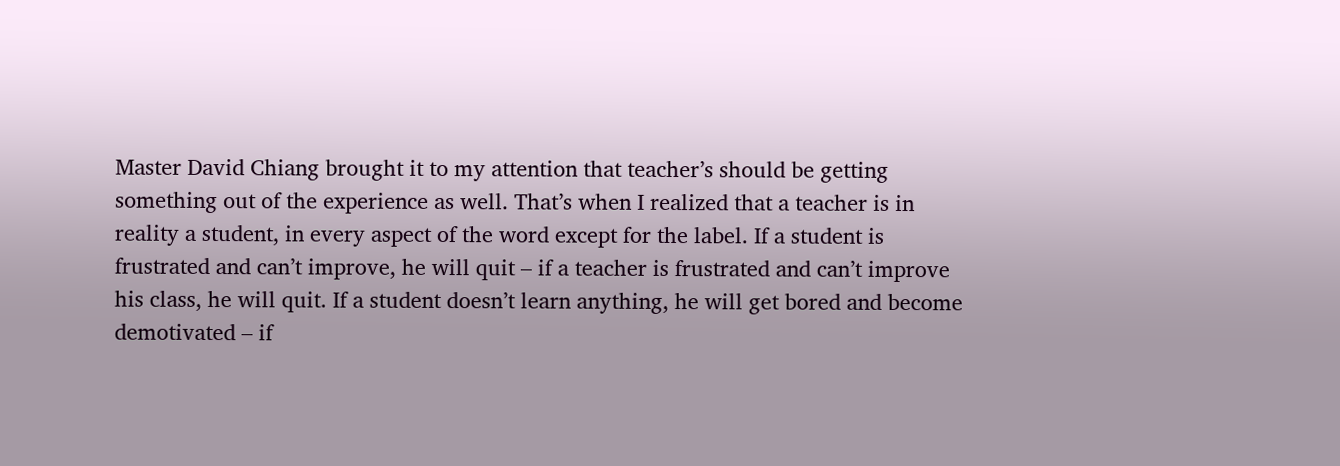Master David Chiang brought it to my attention that teacher’s should be getting something out of the experience as well. That’s when I realized that a teacher is in reality a student, in every aspect of the word except for the label. If a student is frustrated and can’t improve, he will quit – if a teacher is frustrated and can’t improve his class, he will quit. If a student doesn’t learn anything, he will get bored and become demotivated – if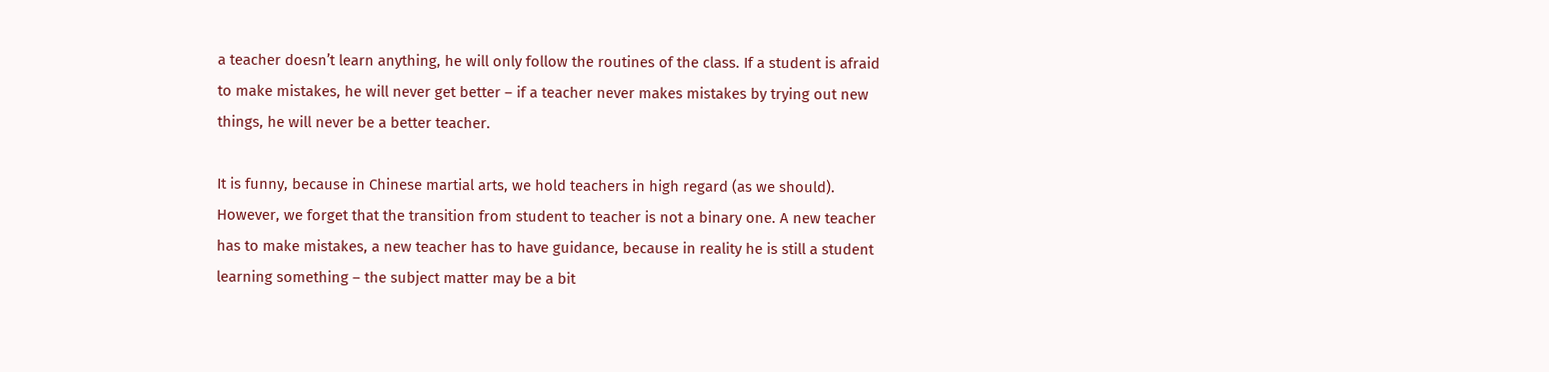a teacher doesn’t learn anything, he will only follow the routines of the class. If a student is afraid to make mistakes, he will never get better – if a teacher never makes mistakes by trying out new things, he will never be a better teacher.

It is funny, because in Chinese martial arts, we hold teachers in high regard (as we should). However, we forget that the transition from student to teacher is not a binary one. A new teacher has to make mistakes, a new teacher has to have guidance, because in reality he is still a student learning something – the subject matter may be a bit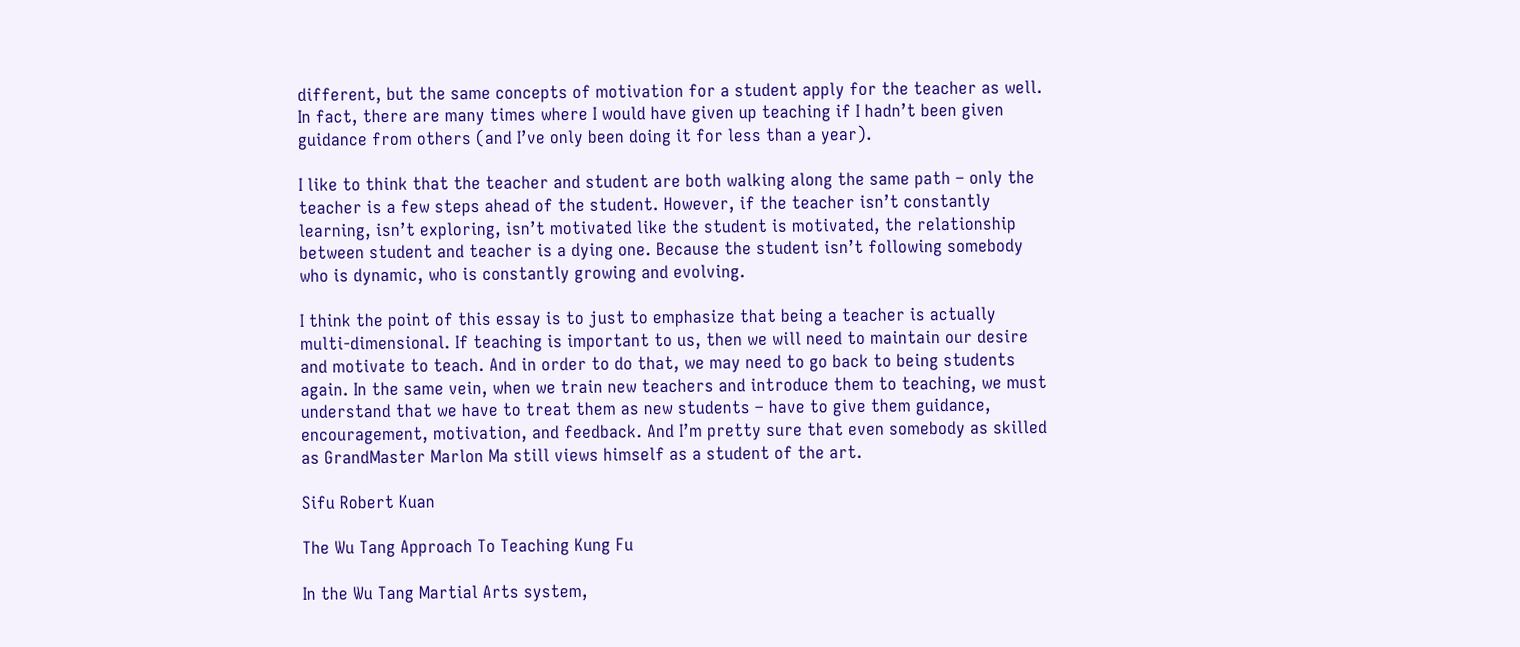different, but the same concepts of motivation for a student apply for the teacher as well. In fact, there are many times where I would have given up teaching if I hadn’t been given guidance from others (and I’ve only been doing it for less than a year).

I like to think that the teacher and student are both walking along the same path – only the teacher is a few steps ahead of the student. However, if the teacher isn’t constantly learning, isn’t exploring, isn’t motivated like the student is motivated, the relationship between student and teacher is a dying one. Because the student isn’t following somebody who is dynamic, who is constantly growing and evolving.

I think the point of this essay is to just to emphasize that being a teacher is actually multi-dimensional. If teaching is important to us, then we will need to maintain our desire and motivate to teach. And in order to do that, we may need to go back to being students again. In the same vein, when we train new teachers and introduce them to teaching, we must understand that we have to treat them as new students – have to give them guidance, encouragement, motivation, and feedback. And I’m pretty sure that even somebody as skilled as GrandMaster Marlon Ma still views himself as a student of the art.

Sifu Robert Kuan

The Wu Tang Approach To Teaching Kung Fu

In the Wu Tang Martial Arts system,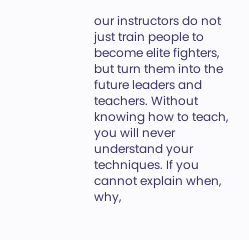our instructors do not just train people to become elite fighters, but turn them into the future leaders and teachers. Without knowing how to teach, you will never understand your techniques. If you cannot explain when, why,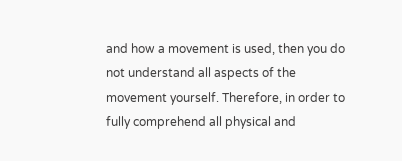and how a movement is used, then you do not understand all aspects of the movement yourself. Therefore, in order to fully comprehend all physical and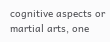cognitive aspects or martial arts, one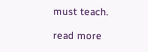must teach.

read more